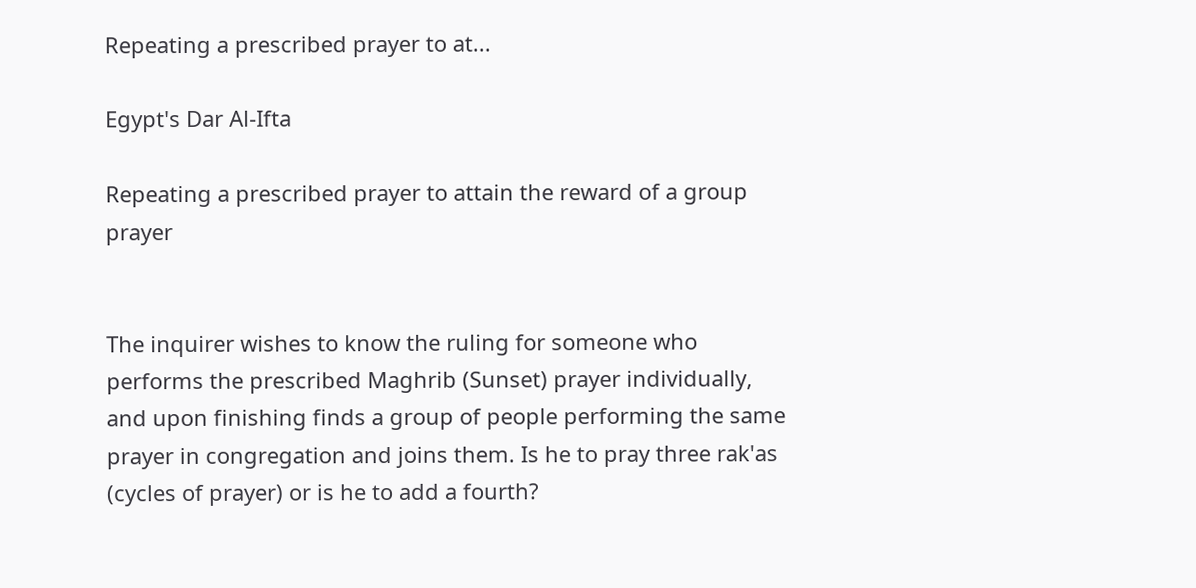Repeating a prescribed prayer to at...

Egypt's Dar Al-Ifta

Repeating a prescribed prayer to attain the reward of a group prayer


The inquirer wishes to know the ruling for someone who performs the prescribed Maghrib (Sunset) prayer individually, and upon finishing finds a group of people performing the same prayer in congregation and joins them. Is he to pray three rak'as (cycles of prayer) or is he to add a fourth?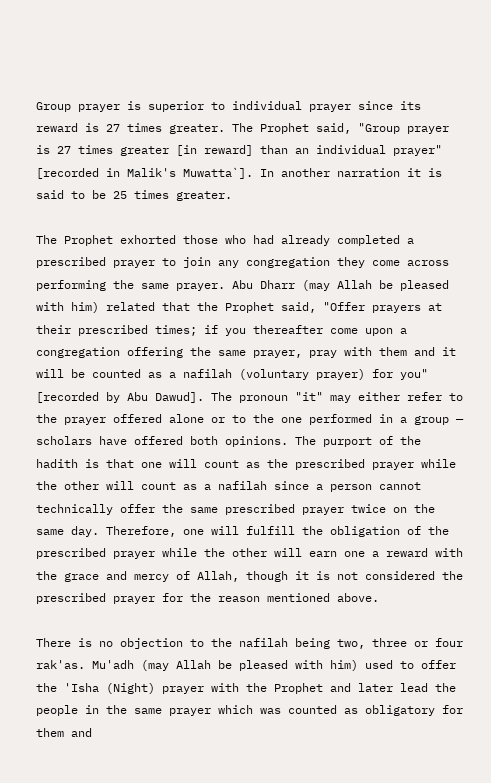Group prayer is superior to individual prayer since its reward is 27 times greater. The Prophet said, "Group prayer is 27 times greater [in reward] than an individual prayer" [recorded in Malik's Muwatta`]. In another narration it is said to be 25 times greater.

The Prophet exhorted those who had already completed a prescribed prayer to join any congregation they come across performing the same prayer. Abu Dharr (may Allah be pleased with him) related that the Prophet said, "Offer prayers at their prescribed times; if you thereafter come upon a congregation offering the same prayer, pray with them and it will be counted as a nafilah (voluntary prayer) for you" [recorded by Abu Dawud]. The pronoun "it" may either refer to the prayer offered alone or to the one performed in a group — scholars have offered both opinions. The purport of the hadith is that one will count as the prescribed prayer while the other will count as a nafilah since a person cannot technically offer the same prescribed prayer twice on the same day. Therefore, one will fulfill the obligation of the prescribed prayer while the other will earn one a reward with the grace and mercy of Allah, though it is not considered the prescribed prayer for the reason mentioned above.

There is no objection to the nafilah being two, three or four rak'as. Mu'adh (may Allah be pleased with him) used to offer the 'Isha (Night) prayer with the Prophet and later lead the people in the same prayer which was counted as obligatory for them and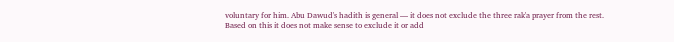voluntary for him. Abu Dawud's hadith is general — it does not exclude the three rak'a prayer from the rest. Based on this it does not make sense to exclude it or add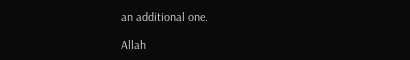an additional one.

Allah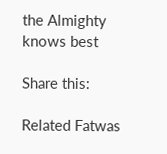the Almighty knows best

Share this:

Related Fatwas